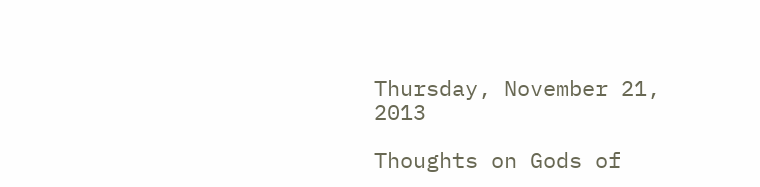Thursday, November 21, 2013

Thoughts on Gods of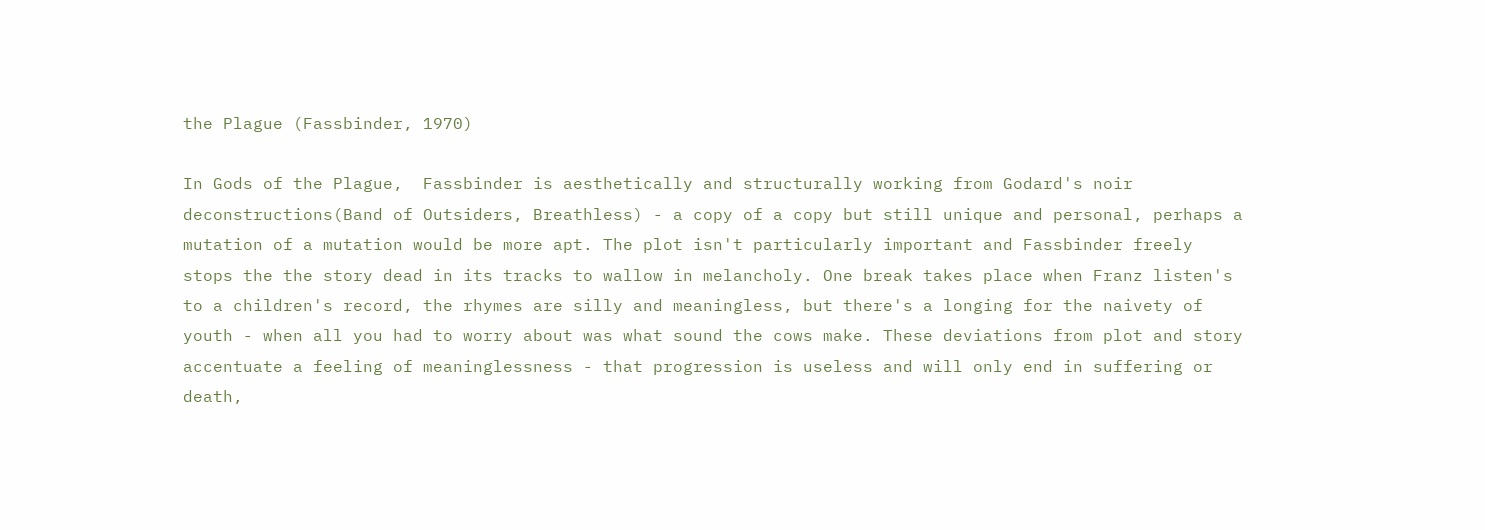the Plague (Fassbinder, 1970)

In Gods of the Plague,  Fassbinder is aesthetically and structurally working from Godard's noir deconstructions(Band of Outsiders, Breathless) - a copy of a copy but still unique and personal, perhaps a mutation of a mutation would be more apt. The plot isn't particularly important and Fassbinder freely stops the the story dead in its tracks to wallow in melancholy. One break takes place when Franz listen's to a children's record, the rhymes are silly and meaningless, but there's a longing for the naivety of youth - when all you had to worry about was what sound the cows make. These deviations from plot and story accentuate a feeling of meaninglessness - that progression is useless and will only end in suffering or death,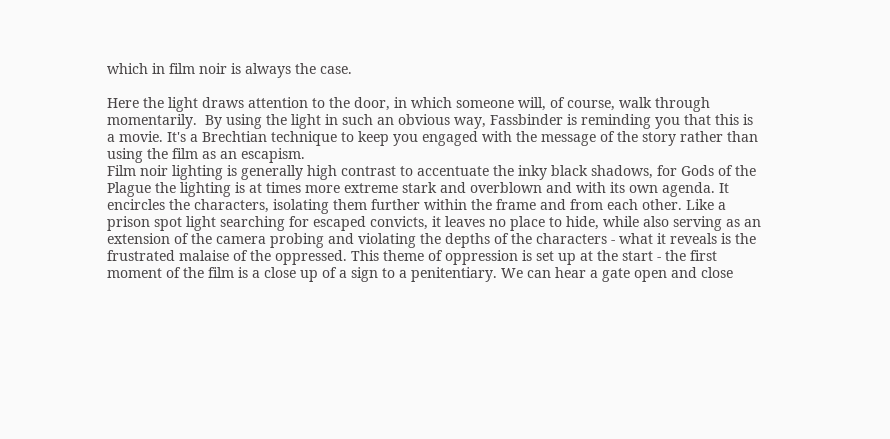which in film noir is always the case.

Here the light draws attention to the door, in which someone will, of course, walk through momentarily.  By using the light in such an obvious way, Fassbinder is reminding you that this is a movie. It's a Brechtian technique to keep you engaged with the message of the story rather than using the film as an escapism.
Film noir lighting is generally high contrast to accentuate the inky black shadows, for Gods of the Plague the lighting is at times more extreme stark and overblown and with its own agenda. It encircles the characters, isolating them further within the frame and from each other. Like a prison spot light searching for escaped convicts, it leaves no place to hide, while also serving as an extension of the camera probing and violating the depths of the characters - what it reveals is the frustrated malaise of the oppressed. This theme of oppression is set up at the start - the first moment of the film is a close up of a sign to a penitentiary. We can hear a gate open and close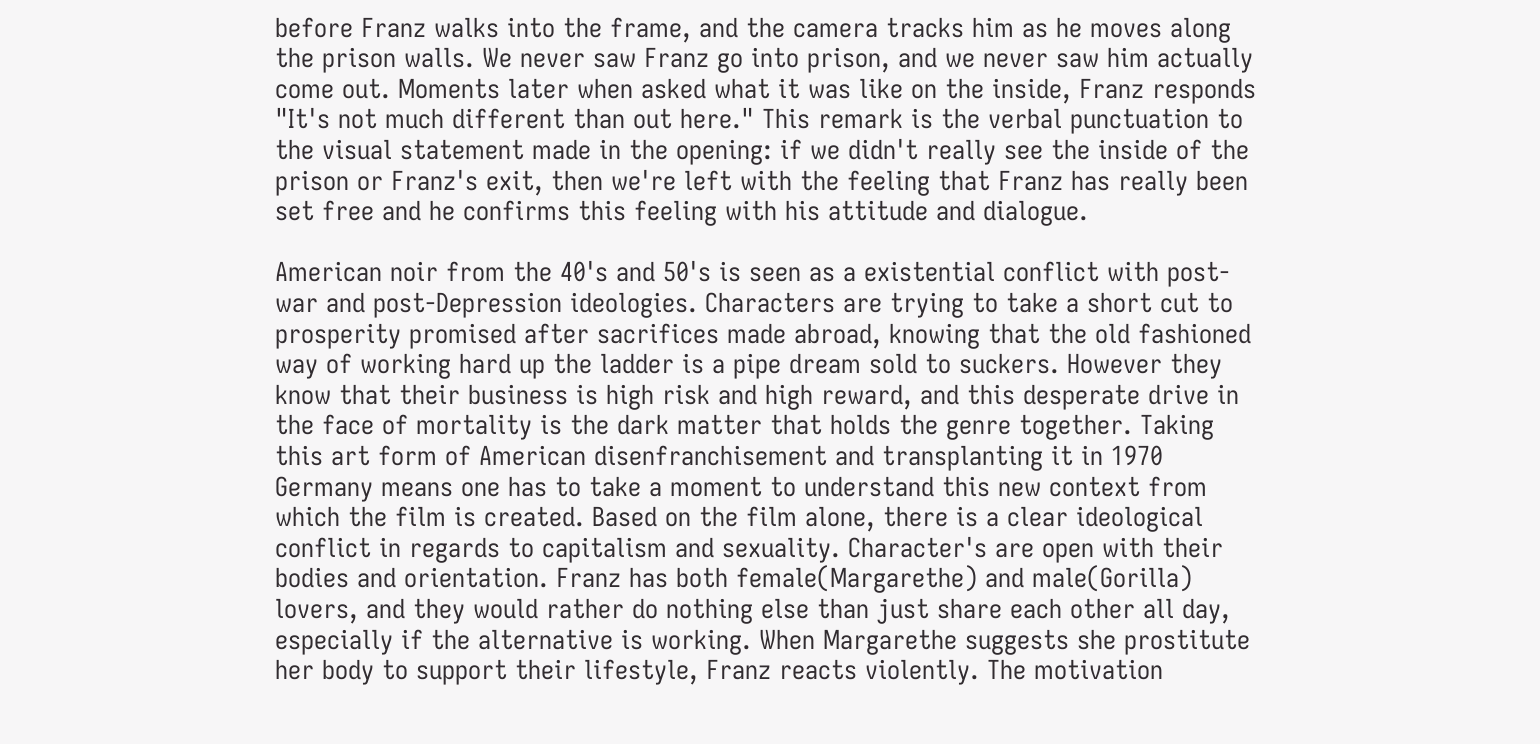before Franz walks into the frame, and the camera tracks him as he moves along the prison walls. We never saw Franz go into prison, and we never saw him actually come out. Moments later when asked what it was like on the inside, Franz responds "It's not much different than out here." This remark is the verbal punctuation to the visual statement made in the opening: if we didn't really see the inside of the prison or Franz's exit, then we're left with the feeling that Franz has really been set free and he confirms this feeling with his attitude and dialogue.

American noir from the 40's and 50's is seen as a existential conflict with post-war and post-Depression ideologies. Characters are trying to take a short cut to prosperity promised after sacrifices made abroad, knowing that the old fashioned way of working hard up the ladder is a pipe dream sold to suckers. However they know that their business is high risk and high reward, and this desperate drive in the face of mortality is the dark matter that holds the genre together. Taking this art form of American disenfranchisement and transplanting it in 1970 Germany means one has to take a moment to understand this new context from which the film is created. Based on the film alone, there is a clear ideological conflict in regards to capitalism and sexuality. Character's are open with their bodies and orientation. Franz has both female(Margarethe) and male(Gorilla) lovers, and they would rather do nothing else than just share each other all day, especially if the alternative is working. When Margarethe suggests she prostitute her body to support their lifestyle, Franz reacts violently. The motivation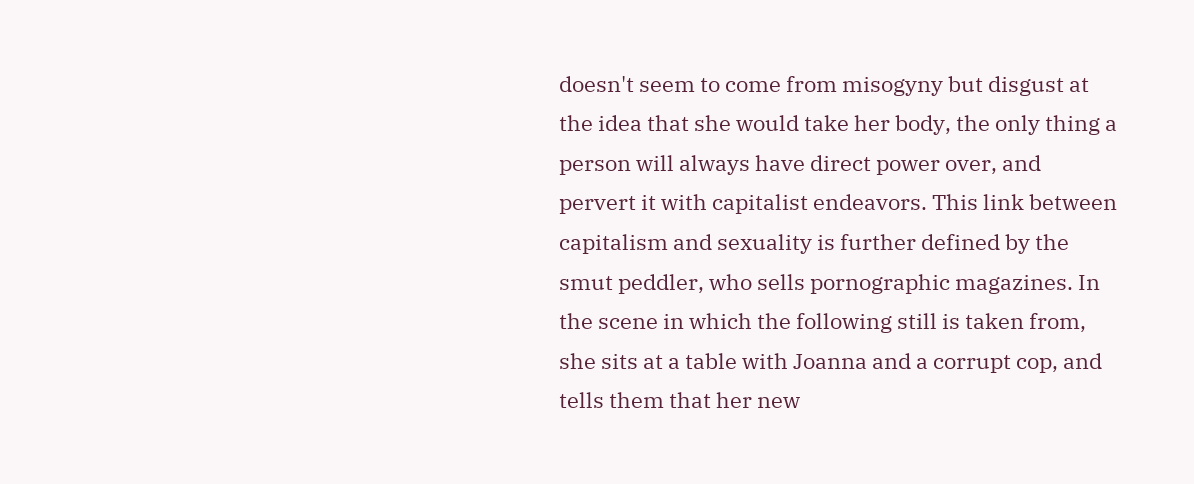doesn't seem to come from misogyny but disgust at the idea that she would take her body, the only thing a person will always have direct power over, and pervert it with capitalist endeavors. This link between capitalism and sexuality is further defined by the smut peddler, who sells pornographic magazines. In the scene in which the following still is taken from, she sits at a table with Joanna and a corrupt cop, and tells them that her new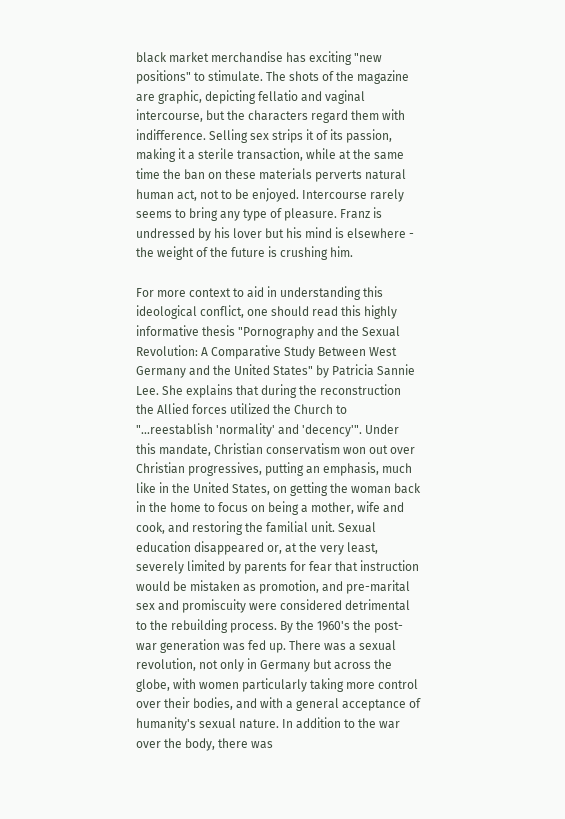black market merchandise has exciting "new positions" to stimulate. The shots of the magazine are graphic, depicting fellatio and vaginal intercourse, but the characters regard them with indifference. Selling sex strips it of its passion, making it a sterile transaction, while at the same time the ban on these materials perverts natural human act, not to be enjoyed. Intercourse rarely seems to bring any type of pleasure. Franz is undressed by his lover but his mind is elsewhere - the weight of the future is crushing him.

For more context to aid in understanding this ideological conflict, one should read this highly informative thesis "Pornography and the Sexual Revolution: A Comparative Study Between West Germany and the United States" by Patricia Sannie Lee. She explains that during the reconstruction the Allied forces utilized the Church to "...reestablish 'normality' and 'decency'". Under this mandate, Christian conservatism won out over Christian progressives, putting an emphasis, much like in the United States, on getting the woman back in the home to focus on being a mother, wife and cook, and restoring the familial unit. Sexual education disappeared or, at the very least, severely limited by parents for fear that instruction would be mistaken as promotion, and pre-marital sex and promiscuity were considered detrimental to the rebuilding process. By the 1960's the post-war generation was fed up. There was a sexual revolution, not only in Germany but across the globe, with women particularly taking more control over their bodies, and with a general acceptance of humanity's sexual nature. In addition to the war over the body, there was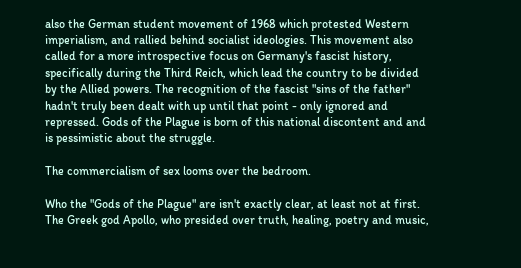also the German student movement of 1968 which protested Western imperialism, and rallied behind socialist ideologies. This movement also called for a more introspective focus on Germany's fascist history, specifically during the Third Reich, which lead the country to be divided by the Allied powers. The recognition of the fascist "sins of the father" hadn't truly been dealt with up until that point - only ignored and repressed. Gods of the Plague is born of this national discontent and and is pessimistic about the struggle.

The commercialism of sex looms over the bedroom.

Who the "Gods of the Plague" are isn't exactly clear, at least not at first. The Greek god Apollo, who presided over truth, healing, poetry and music,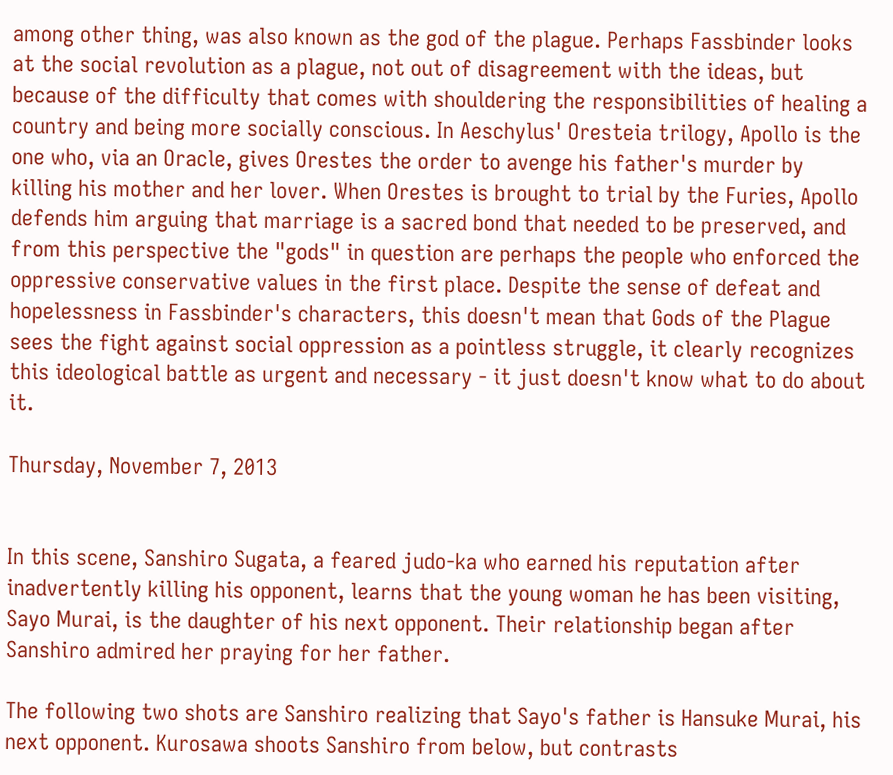among other thing, was also known as the god of the plague. Perhaps Fassbinder looks at the social revolution as a plague, not out of disagreement with the ideas, but because of the difficulty that comes with shouldering the responsibilities of healing a country and being more socially conscious. In Aeschylus' Oresteia trilogy, Apollo is the one who, via an Oracle, gives Orestes the order to avenge his father's murder by killing his mother and her lover. When Orestes is brought to trial by the Furies, Apollo defends him arguing that marriage is a sacred bond that needed to be preserved, and from this perspective the "gods" in question are perhaps the people who enforced the oppressive conservative values in the first place. Despite the sense of defeat and hopelessness in Fassbinder's characters, this doesn't mean that Gods of the Plague sees the fight against social oppression as a pointless struggle, it clearly recognizes this ideological battle as urgent and necessary - it just doesn't know what to do about it.

Thursday, November 7, 2013


In this scene, Sanshiro Sugata, a feared judo-ka who earned his reputation after inadvertently killing his opponent, learns that the young woman he has been visiting, Sayo Murai, is the daughter of his next opponent. Their relationship began after Sanshiro admired her praying for her father.

The following two shots are Sanshiro realizing that Sayo's father is Hansuke Murai, his next opponent. Kurosawa shoots Sanshiro from below, but contrasts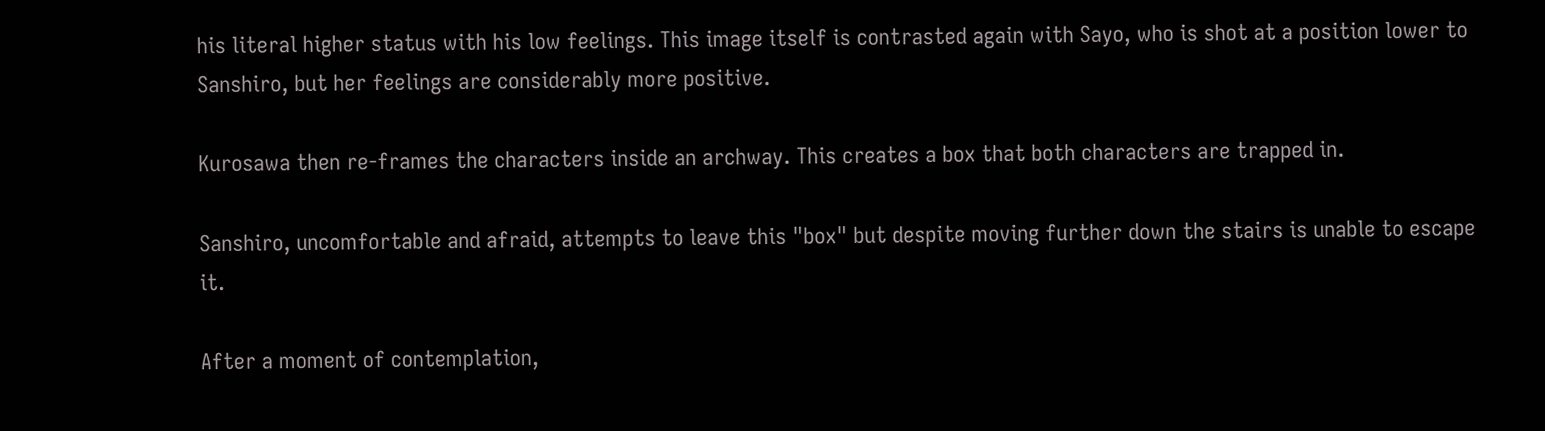his literal higher status with his low feelings. This image itself is contrasted again with Sayo, who is shot at a position lower to Sanshiro, but her feelings are considerably more positive.

Kurosawa then re-frames the characters inside an archway. This creates a box that both characters are trapped in.

Sanshiro, uncomfortable and afraid, attempts to leave this "box" but despite moving further down the stairs is unable to escape it.

After a moment of contemplation,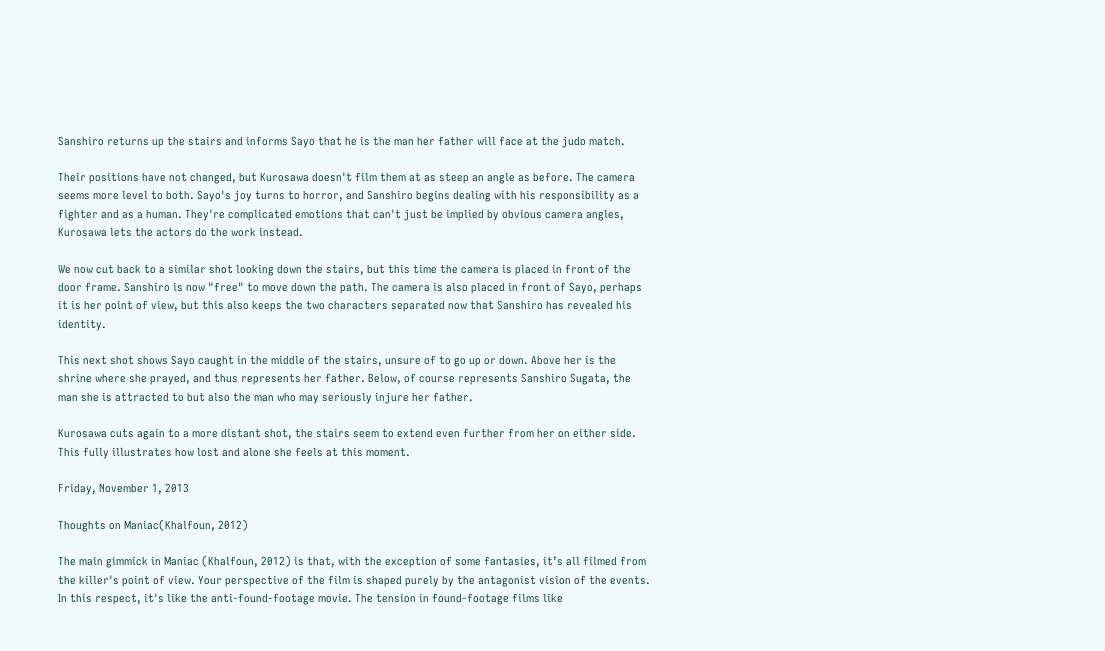Sanshiro returns up the stairs and informs Sayo that he is the man her father will face at the judo match.

Their positions have not changed, but Kurosawa doesn't film them at as steep an angle as before. The camera seems more level to both. Sayo's joy turns to horror, and Sanshiro begins dealing with his responsibility as a fighter and as a human. They're complicated emotions that can't just be implied by obvious camera angles, Kurosawa lets the actors do the work instead.

We now cut back to a similar shot looking down the stairs, but this time the camera is placed in front of the door frame. Sanshiro is now "free" to move down the path. The camera is also placed in front of Sayo, perhaps it is her point of view, but this also keeps the two characters separated now that Sanshiro has revealed his identity.

This next shot shows Sayo caught in the middle of the stairs, unsure of to go up or down. Above her is the shrine where she prayed, and thus represents her father. Below, of course represents Sanshiro Sugata, the man she is attracted to but also the man who may seriously injure her father.

Kurosawa cuts again to a more distant shot, the stairs seem to extend even further from her on either side. This fully illustrates how lost and alone she feels at this moment.

Friday, November 1, 2013

Thoughts on Maniac(Khalfoun, 2012)

The main gimmick in Maniac (Khalfoun, 2012) is that, with the exception of some fantasies, it’s all filmed from the killer's point of view. Your perspective of the film is shaped purely by the antagonist vision of the events. In this respect, it's like the anti-found-footage movie. The tension in found-footage films like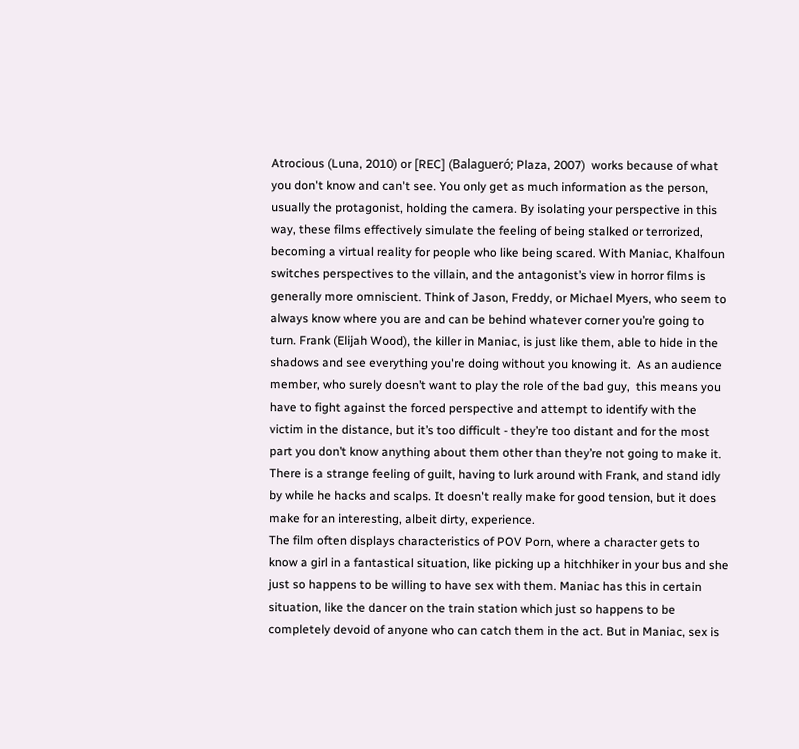Atrocious (Luna, 2010) or [REC] (Balagueró; Plaza, 2007)  works because of what you don't know and can't see. You only get as much information as the person, usually the protagonist, holding the camera. By isolating your perspective in this way, these films effectively simulate the feeling of being stalked or terrorized, becoming a virtual reality for people who like being scared. With Maniac, Khalfoun switches perspectives to the villain, and the antagonist’s view in horror films is generally more omniscient. Think of Jason, Freddy, or Michael Myers, who seem to always know where you are and can be behind whatever corner you’re going to turn. Frank (Elijah Wood), the killer in Maniac, is just like them, able to hide in the shadows and see everything you're doing without you knowing it.  As an audience member, who surely doesn’t want to play the role of the bad guy,  this means you have to fight against the forced perspective and attempt to identify with the victim in the distance, but it’s too difficult - they’re too distant and for the most part you don’t know anything about them other than they’re not going to make it. There is a strange feeling of guilt, having to lurk around with Frank, and stand idly by while he hacks and scalps. It doesn't really make for good tension, but it does make for an interesting, albeit dirty, experience.
The film often displays characteristics of POV Porn, where a character gets to know a girl in a fantastical situation, like picking up a hitchhiker in your bus and she just so happens to be willing to have sex with them. Maniac has this in certain situation, like the dancer on the train station which just so happens to be completely devoid of anyone who can catch them in the act. But in Maniac, sex is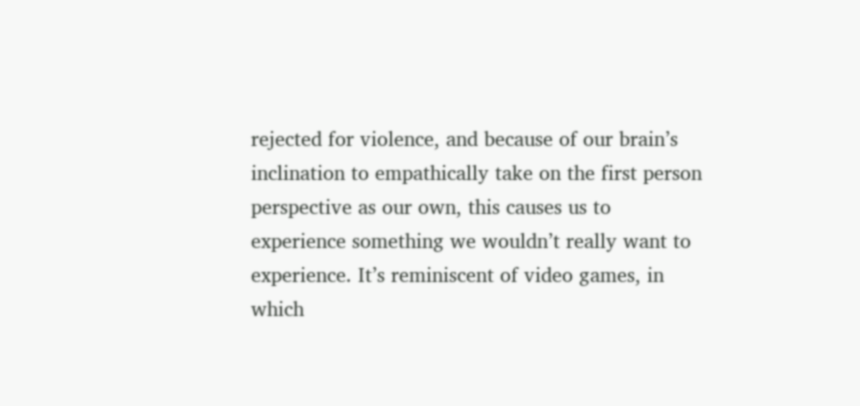rejected for violence, and because of our brain’s inclination to empathically take on the first person perspective as our own, this causes us to experience something we wouldn’t really want to experience. It’s reminiscent of video games, in which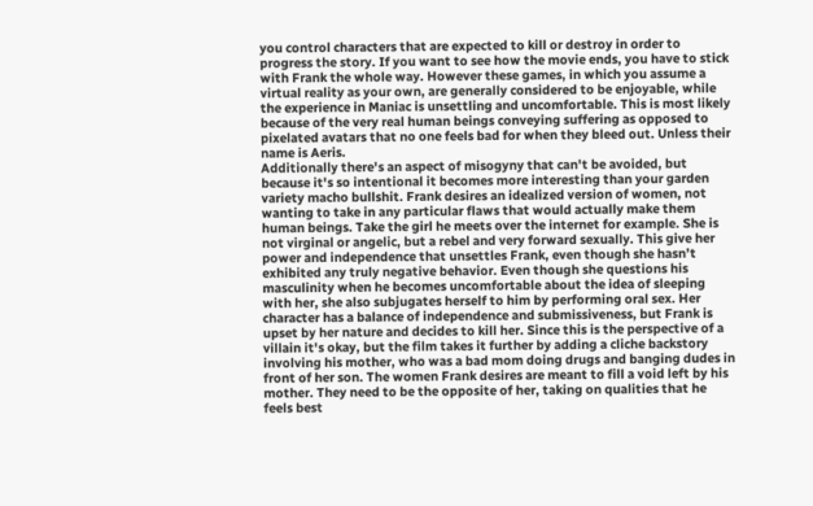you control characters that are expected to kill or destroy in order to progress the story. If you want to see how the movie ends, you have to stick with Frank the whole way. However these games, in which you assume a virtual reality as your own, are generally considered to be enjoyable, while the experience in Maniac is unsettling and uncomfortable. This is most likely because of the very real human beings conveying suffering as opposed to pixelated avatars that no one feels bad for when they bleed out. Unless their name is Aeris.
Additionally there's an aspect of misogyny that can't be avoided, but because it's so intentional it becomes more interesting than your garden variety macho bullshit. Frank desires an idealized version of women, not wanting to take in any particular flaws that would actually make them human beings. Take the girl he meets over the internet for example. She is not virginal or angelic, but a rebel and very forward sexually. This give her power and independence that unsettles Frank, even though she hasn’t exhibited any truly negative behavior. Even though she questions his masculinity when he becomes uncomfortable about the idea of sleeping with her, she also subjugates herself to him by performing oral sex. Her character has a balance of independence and submissiveness, but Frank is upset by her nature and decides to kill her. Since this is the perspective of a villain it's okay, but the film takes it further by adding a cliche backstory involving his mother, who was a bad mom doing drugs and banging dudes in front of her son. The women Frank desires are meant to fill a void left by his mother. They need to be the opposite of her, taking on qualities that he feels best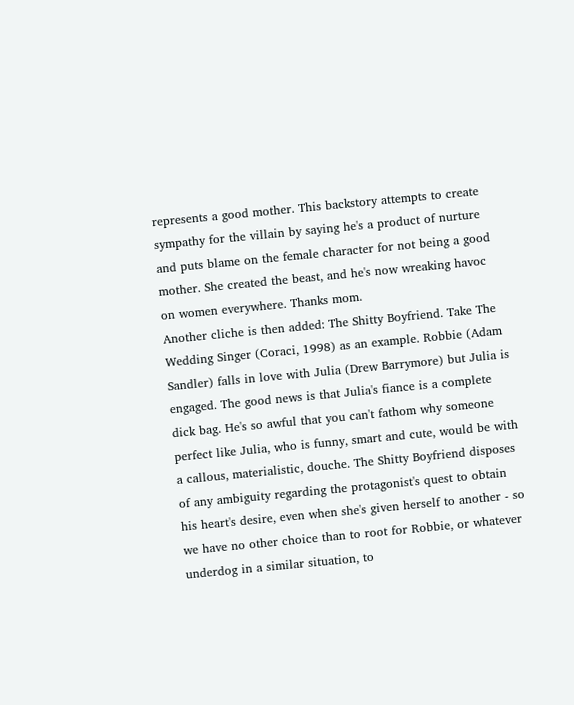represents a good mother. This backstory attempts to create sympathy for the villain by saying he's a product of nurture and puts blame on the female character for not being a good mother. She created the beast, and he's now wreaking havoc on women everywhere. Thanks mom.
Another cliche is then added: The Shitty Boyfriend. Take The Wedding Singer (Coraci, 1998) as an example. Robbie (Adam Sandler) falls in love with Julia (Drew Barrymore) but Julia is engaged. The good news is that Julia's fiance is a complete dick bag. He's so awful that you can't fathom why someone perfect like Julia, who is funny, smart and cute, would be with a callous, materialistic, douche. The Shitty Boyfriend disposes of any ambiguity regarding the protagonist's quest to obtain his heart's desire, even when she's given herself to another - so we have no other choice than to root for Robbie, or whatever underdog in a similar situation, to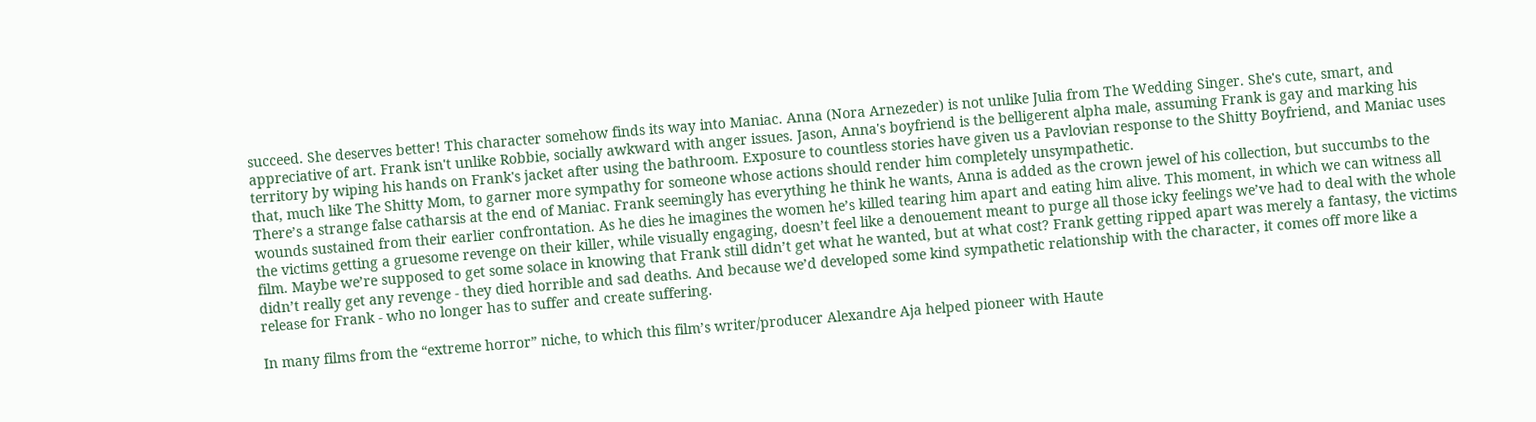succeed. She deserves better! This character somehow finds its way into Maniac. Anna (Nora Arnezeder) is not unlike Julia from The Wedding Singer. She's cute, smart, and appreciative of art. Frank isn't unlike Robbie, socially awkward with anger issues. Jason, Anna's boyfriend is the belligerent alpha male, assuming Frank is gay and marking his territory by wiping his hands on Frank's jacket after using the bathroom. Exposure to countless stories have given us a Pavlovian response to the Shitty Boyfriend, and Maniac uses that, much like The Shitty Mom, to garner more sympathy for someone whose actions should render him completely unsympathetic.
There’s a strange false catharsis at the end of Maniac. Frank seemingly has everything he think he wants, Anna is added as the crown jewel of his collection, but succumbs to the wounds sustained from their earlier confrontation. As he dies he imagines the women he’s killed tearing him apart and eating him alive. This moment, in which we can witness all the victims getting a gruesome revenge on their killer, while visually engaging, doesn’t feel like a denouement meant to purge all those icky feelings we’ve had to deal with the whole film. Maybe we’re supposed to get some solace in knowing that Frank still didn’t get what he wanted, but at what cost? Frank getting ripped apart was merely a fantasy, the victims didn’t really get any revenge - they died horrible and sad deaths. And because we’d developed some kind sympathetic relationship with the character, it comes off more like a release for Frank - who no longer has to suffer and create suffering.

In many films from the “extreme horror” niche, to which this film’s writer/producer Alexandre Aja helped pioneer with Haute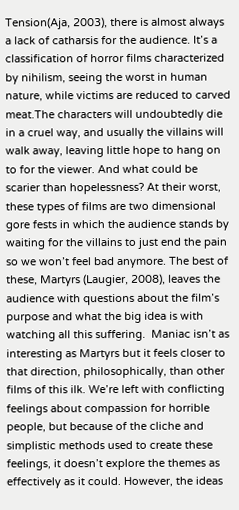Tension(Aja, 2003), there is almost always a lack of catharsis for the audience. It’s a classification of horror films characterized by nihilism, seeing the worst in human nature, while victims are reduced to carved meat.The characters will undoubtedly die in a cruel way, and usually the villains will walk away, leaving little hope to hang on to for the viewer. And what could be scarier than hopelessness? At their worst, these types of films are two dimensional gore fests in which the audience stands by waiting for the villains to just end the pain so we won’t feel bad anymore. The best of these, Martyrs (Laugier, 2008), leaves the audience with questions about the film’s purpose and what the big idea is with watching all this suffering.  Maniac isn’t as interesting as Martyrs but it feels closer to that direction, philosophically, than other films of this ilk. We’re left with conflicting feelings about compassion for horrible people, but because of the cliche and simplistic methods used to create these feelings, it doesn’t explore the themes as effectively as it could. However, the ideas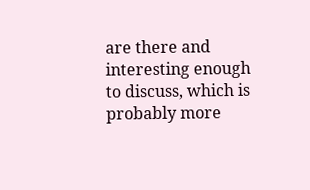are there and interesting enough to discuss, which is probably more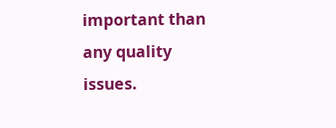important than any quality issues.